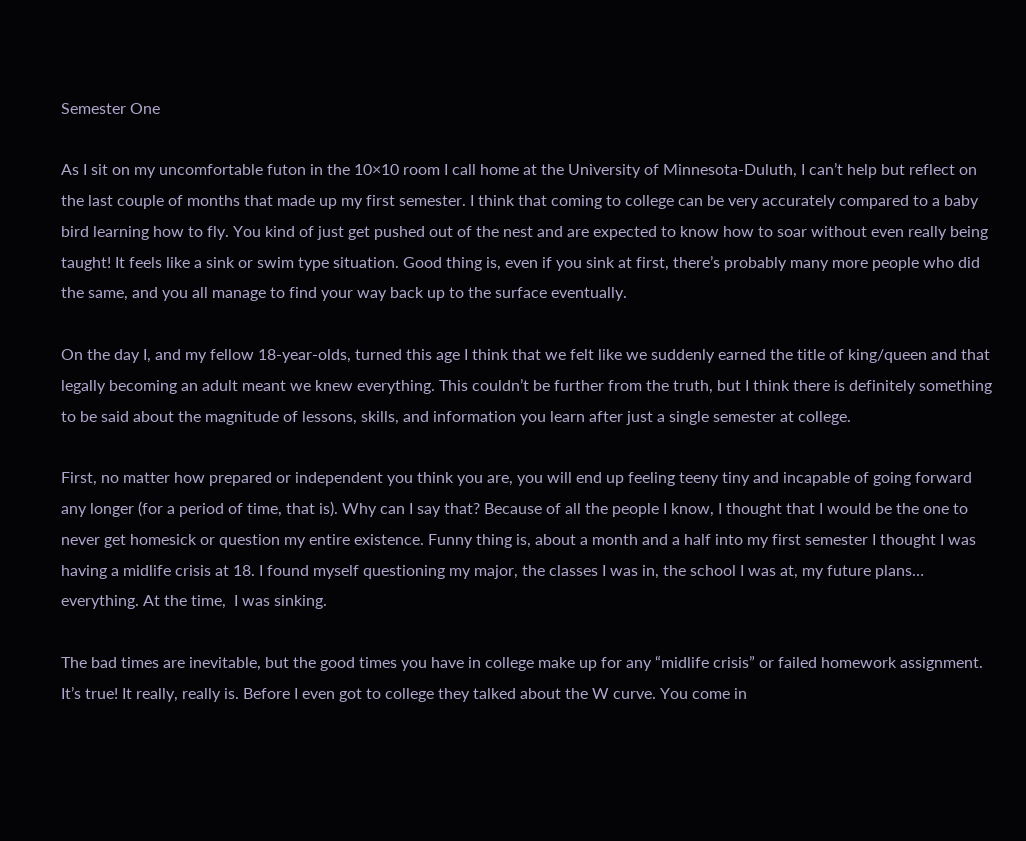Semester One

As I sit on my uncomfortable futon in the 10×10 room I call home at the University of Minnesota-Duluth, I can’t help but reflect on the last couple of months that made up my first semester. I think that coming to college can be very accurately compared to a baby bird learning how to fly. You kind of just get pushed out of the nest and are expected to know how to soar without even really being taught! It feels like a sink or swim type situation. Good thing is, even if you sink at first, there’s probably many more people who did the same, and you all manage to find your way back up to the surface eventually.

On the day I, and my fellow 18-year-olds, turned this age I think that we felt like we suddenly earned the title of king/queen and that legally becoming an adult meant we knew everything. This couldn’t be further from the truth, but I think there is definitely something to be said about the magnitude of lessons, skills, and information you learn after just a single semester at college.

First, no matter how prepared or independent you think you are, you will end up feeling teeny tiny and incapable of going forward any longer (for a period of time, that is). Why can I say that? Because of all the people I know, I thought that I would be the one to never get homesick or question my entire existence. Funny thing is, about a month and a half into my first semester I thought I was having a midlife crisis at 18. I found myself questioning my major, the classes I was in, the school I was at, my future plans… everything. At the time,  I was sinking.

The bad times are inevitable, but the good times you have in college make up for any “midlife crisis” or failed homework assignment. It’s true! It really, really is. Before I even got to college they talked about the W curve. You come in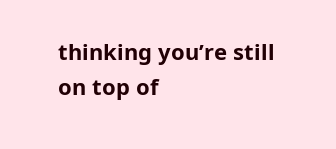thinking you’re still on top of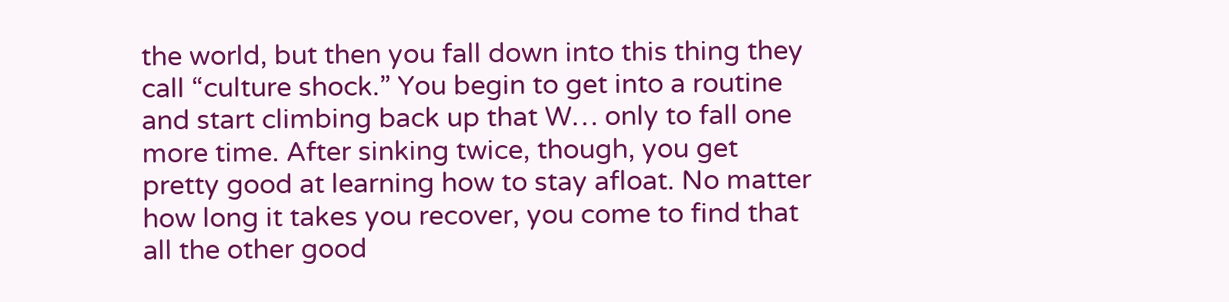the world, but then you fall down into this thing they call “culture shock.” You begin to get into a routine and start climbing back up that W… only to fall one more time. After sinking twice, though, you get pretty good at learning how to stay afloat. No matter how long it takes you recover, you come to find that all the other good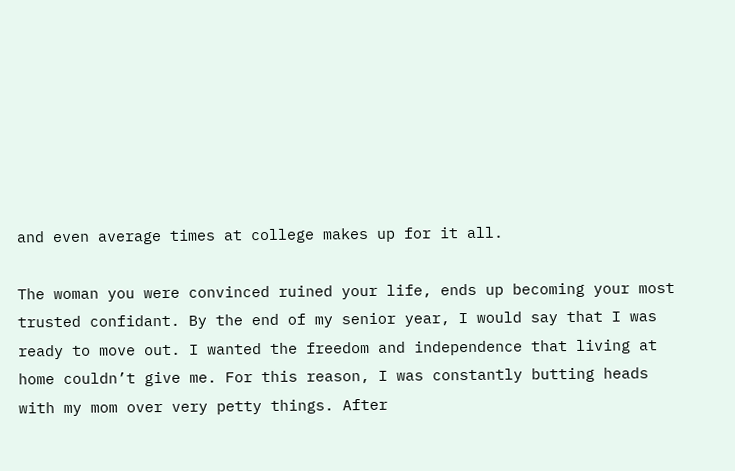and even average times at college makes up for it all.

The woman you were convinced ruined your life, ends up becoming your most trusted confidant. By the end of my senior year, I would say that I was ready to move out. I wanted the freedom and independence that living at home couldn’t give me. For this reason, I was constantly butting heads with my mom over very petty things. After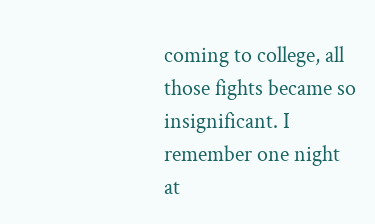coming to college, all those fights became so insignificant. I remember one night at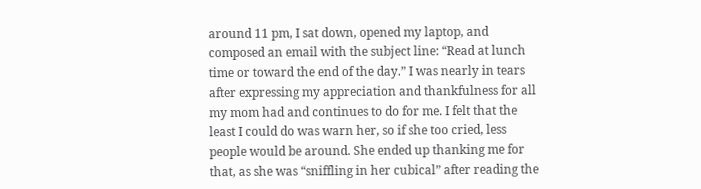around 11 pm, I sat down, opened my laptop, and composed an email with the subject line: “Read at lunch time or toward the end of the day.” I was nearly in tears after expressing my appreciation and thankfulness for all my mom had and continues to do for me. I felt that the least I could do was warn her, so if she too cried, less people would be around. She ended up thanking me for that, as she was “sniffling in her cubical” after reading the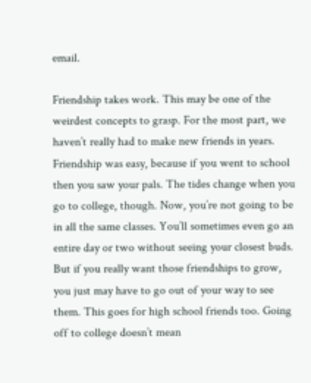email.

Friendship takes work. This may be one of the weirdest concepts to grasp. For the most part, we haven’t really had to make new friends in years. Friendship was easy, because if you went to school then you saw your pals. The tides change when you go to college, though. Now, you’re not going to be in all the same classes. You’ll sometimes even go an entire day or two without seeing your closest buds. But if you really want those friendships to grow, you just may have to go out of your way to see them. This goes for high school friends too. Going off to college doesn’t mean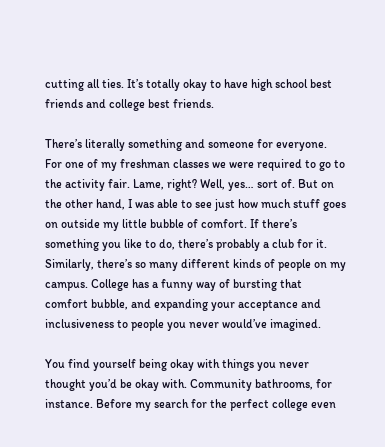cutting all ties. It’s totally okay to have high school best friends and college best friends.

There’s literally something and someone for everyone. For one of my freshman classes we were required to go to the activity fair. Lame, right? Well, yes… sort of. But on the other hand, I was able to see just how much stuff goes on outside my little bubble of comfort. If there’s something you like to do, there’s probably a club for it. Similarly, there’s so many different kinds of people on my campus. College has a funny way of bursting that comfort bubble, and expanding your acceptance and inclusiveness to people you never would’ve imagined.

You find yourself being okay with things you never thought you’d be okay with. Community bathrooms, for instance. Before my search for the perfect college even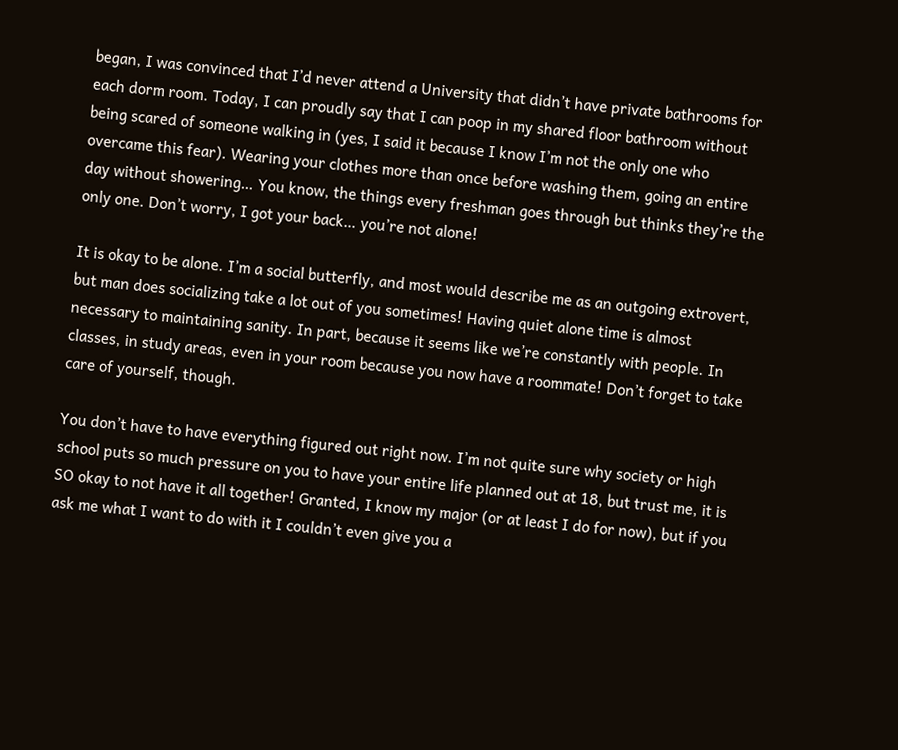began, I was convinced that I’d never attend a University that didn’t have private bathrooms for each dorm room. Today, I can proudly say that I can poop in my shared floor bathroom without being scared of someone walking in (yes, I said it because I know I’m not the only one who overcame this fear). Wearing your clothes more than once before washing them, going an entire day without showering… You know, the things every freshman goes through but thinks they’re the only one. Don’t worry, I got your back… you’re not alone!

It is okay to be alone. I’m a social butterfly, and most would describe me as an outgoing extrovert, but man does socializing take a lot out of you sometimes! Having quiet alone time is almost necessary to maintaining sanity. In part, because it seems like we’re constantly with people. In classes, in study areas, even in your room because you now have a roommate! Don’t forget to take care of yourself, though.

You don’t have to have everything figured out right now. I’m not quite sure why society or high school puts so much pressure on you to have your entire life planned out at 18, but trust me, it is SO okay to not have it all together! Granted, I know my major (or at least I do for now), but if you ask me what I want to do with it I couldn’t even give you a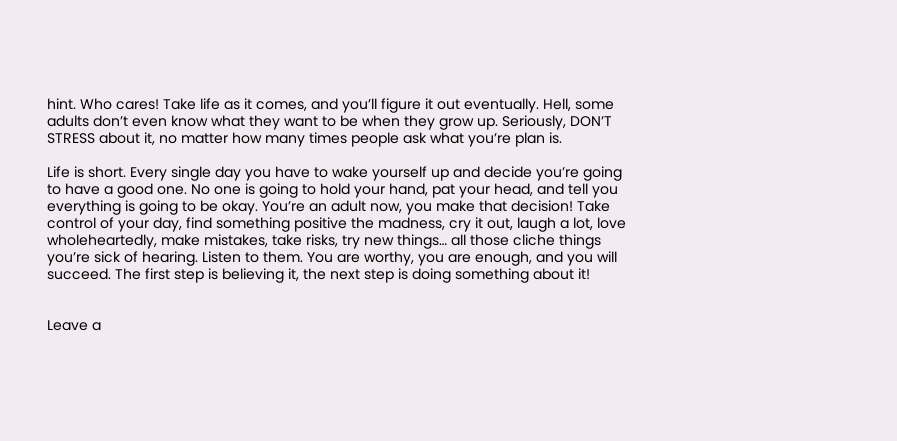hint. Who cares! Take life as it comes, and you’ll figure it out eventually. Hell, some adults don’t even know what they want to be when they grow up. Seriously, DON’T STRESS about it, no matter how many times people ask what you’re plan is.

Life is short. Every single day you have to wake yourself up and decide you’re going to have a good one. No one is going to hold your hand, pat your head, and tell you everything is going to be okay. You’re an adult now, you make that decision! Take control of your day, find something positive the madness, cry it out, laugh a lot, love wholeheartedly, make mistakes, take risks, try new things… all those cliche things you’re sick of hearing. Listen to them. You are worthy, you are enough, and you will succeed. The first step is believing it, the next step is doing something about it!


Leave a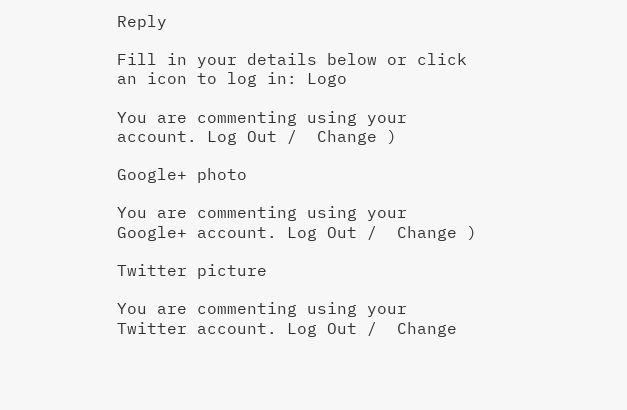Reply

Fill in your details below or click an icon to log in: Logo

You are commenting using your account. Log Out /  Change )

Google+ photo

You are commenting using your Google+ account. Log Out /  Change )

Twitter picture

You are commenting using your Twitter account. Log Out /  Change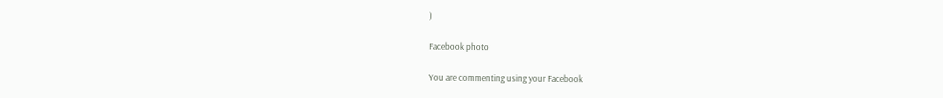)

Facebook photo

You are commenting using your Facebook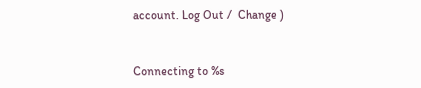account. Log Out /  Change )


Connecting to %s